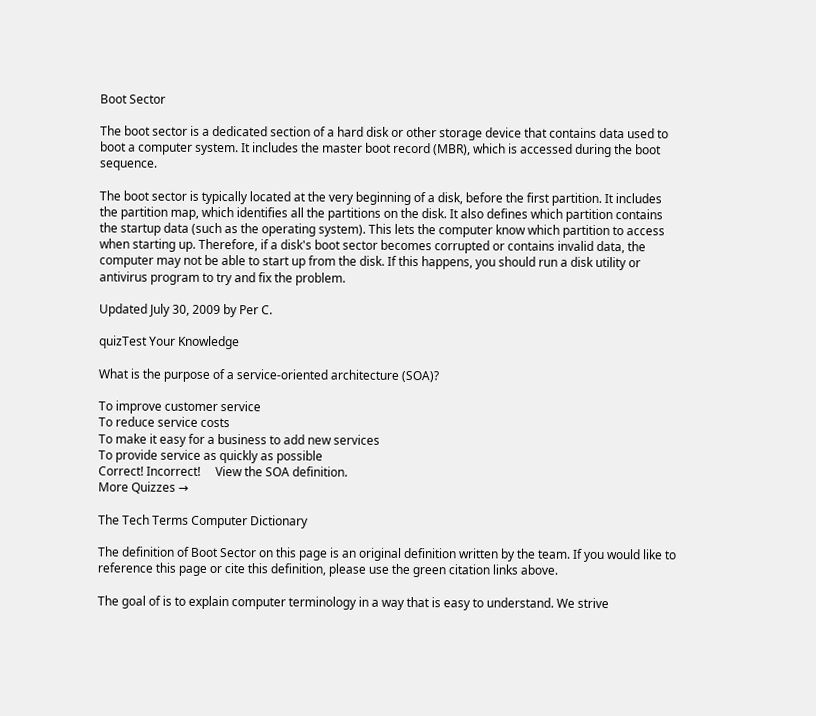Boot Sector

The boot sector is a dedicated section of a hard disk or other storage device that contains data used to boot a computer system. It includes the master boot record (MBR), which is accessed during the boot sequence.

The boot sector is typically located at the very beginning of a disk, before the first partition. It includes the partition map, which identifies all the partitions on the disk. It also defines which partition contains the startup data (such as the operating system). This lets the computer know which partition to access when starting up. Therefore, if a disk's boot sector becomes corrupted or contains invalid data, the computer may not be able to start up from the disk. If this happens, you should run a disk utility or antivirus program to try and fix the problem.

Updated July 30, 2009 by Per C.

quizTest Your Knowledge

What is the purpose of a service-oriented architecture (SOA)?

To improve customer service
To reduce service costs
To make it easy for a business to add new services
To provide service as quickly as possible
Correct! Incorrect!     View the SOA definition.
More Quizzes →

The Tech Terms Computer Dictionary

The definition of Boot Sector on this page is an original definition written by the team. If you would like to reference this page or cite this definition, please use the green citation links above.

The goal of is to explain computer terminology in a way that is easy to understand. We strive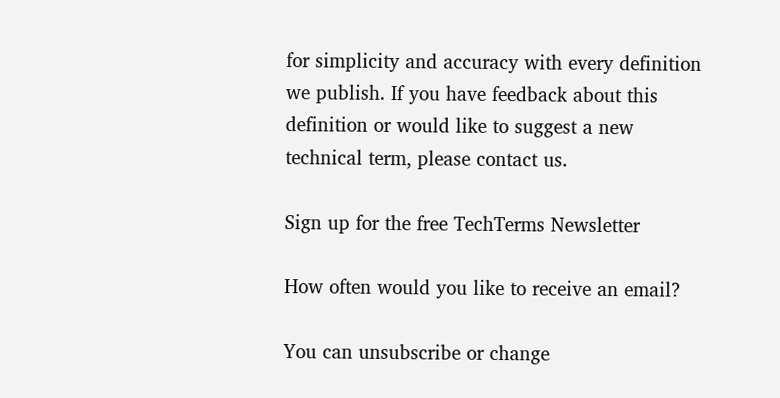for simplicity and accuracy with every definition we publish. If you have feedback about this definition or would like to suggest a new technical term, please contact us.

Sign up for the free TechTerms Newsletter

How often would you like to receive an email?

You can unsubscribe or change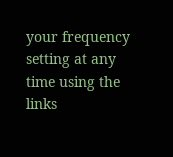your frequency setting at any time using the links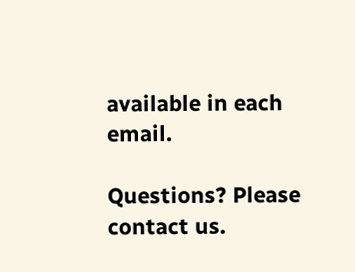available in each email.

Questions? Please contact us.